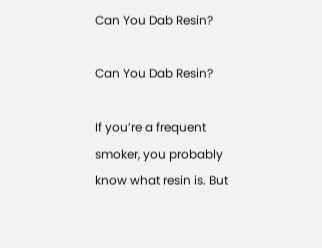Can You Dab Resin?

Can You Dab Resin?

If you’re a frequent smoker, you probably know what resin is. But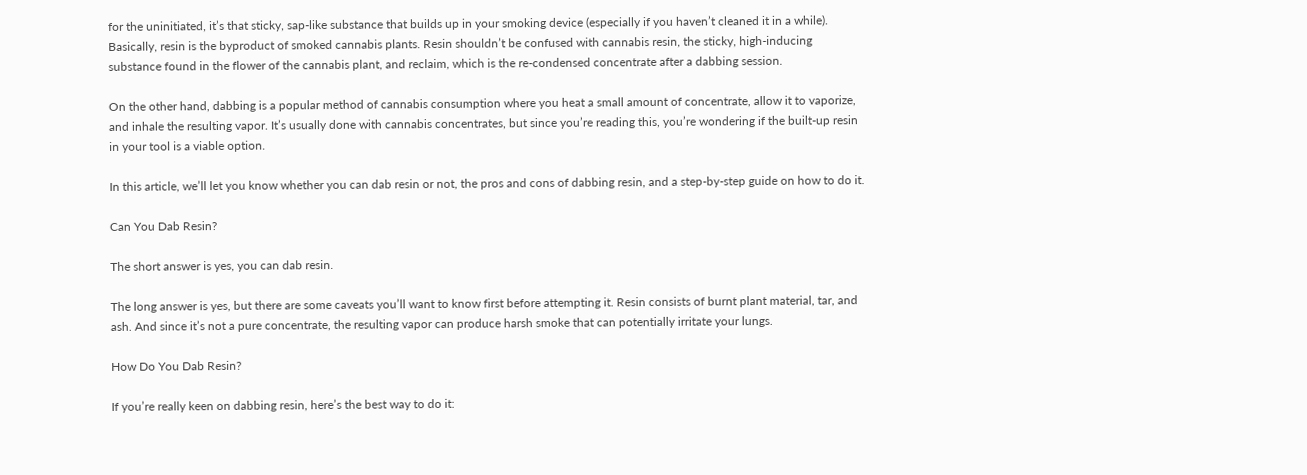for the uninitiated, it’s that sticky, sap-like substance that builds up in your smoking device (especially if you haven’t cleaned it in a while). Basically, resin is the byproduct of smoked cannabis plants. Resin shouldn’t be confused with cannabis resin, the sticky, high-inducing substance found in the flower of the cannabis plant, and reclaim, which is the re-condensed concentrate after a dabbing session.

On the other hand, dabbing is a popular method of cannabis consumption where you heat a small amount of concentrate, allow it to vaporize, and inhale the resulting vapor. It’s usually done with cannabis concentrates, but since you’re reading this, you’re wondering if the built-up resin in your tool is a viable option.

In this article, we’ll let you know whether you can dab resin or not, the pros and cons of dabbing resin, and a step-by-step guide on how to do it.

Can You Dab Resin?

The short answer is yes, you can dab resin.

The long answer is yes, but there are some caveats you’ll want to know first before attempting it. Resin consists of burnt plant material, tar, and ash. And since it’s not a pure concentrate, the resulting vapor can produce harsh smoke that can potentially irritate your lungs.

How Do You Dab Resin?

If you’re really keen on dabbing resin, here’s the best way to do it: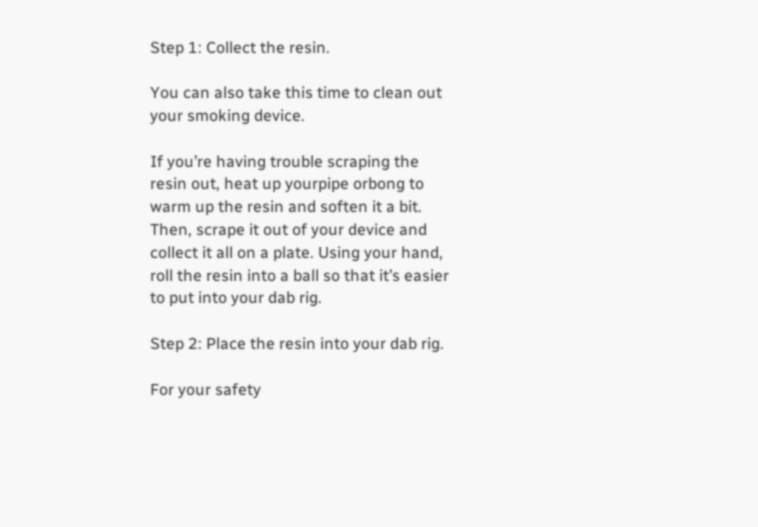Step 1: Collect the resin.

You can also take this time to clean out your smoking device.

If you’re having trouble scraping the resin out, heat up yourpipe orbong to warm up the resin and soften it a bit. Then, scrape it out of your device and collect it all on a plate. Using your hand, roll the resin into a ball so that it’s easier to put into your dab rig.

Step 2: Place the resin into your dab rig.

For your safety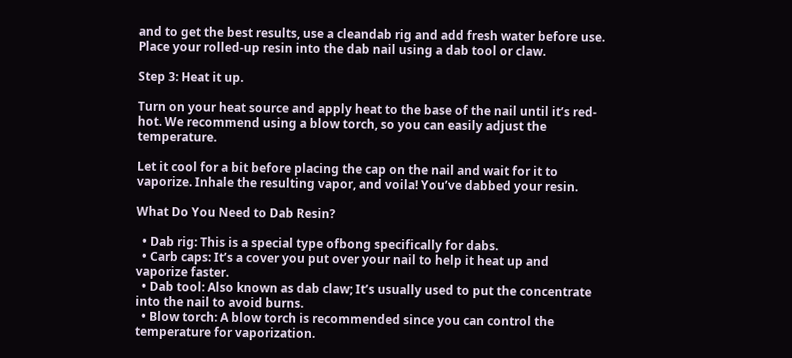and to get the best results, use a cleandab rig and add fresh water before use. Place your rolled-up resin into the dab nail using a dab tool or claw.

Step 3: Heat it up.

Turn on your heat source and apply heat to the base of the nail until it’s red-hot. We recommend using a blow torch, so you can easily adjust the temperature.

Let it cool for a bit before placing the cap on the nail and wait for it to vaporize. Inhale the resulting vapor, and voila! You’ve dabbed your resin.

What Do You Need to Dab Resin?

  • Dab rig: This is a special type ofbong specifically for dabs.
  • Carb caps: It’s a cover you put over your nail to help it heat up and vaporize faster.
  • Dab tool: Also known as dab claw; It’s usually used to put the concentrate into the nail to avoid burns.
  • Blow torch: A blow torch is recommended since you can control the temperature for vaporization.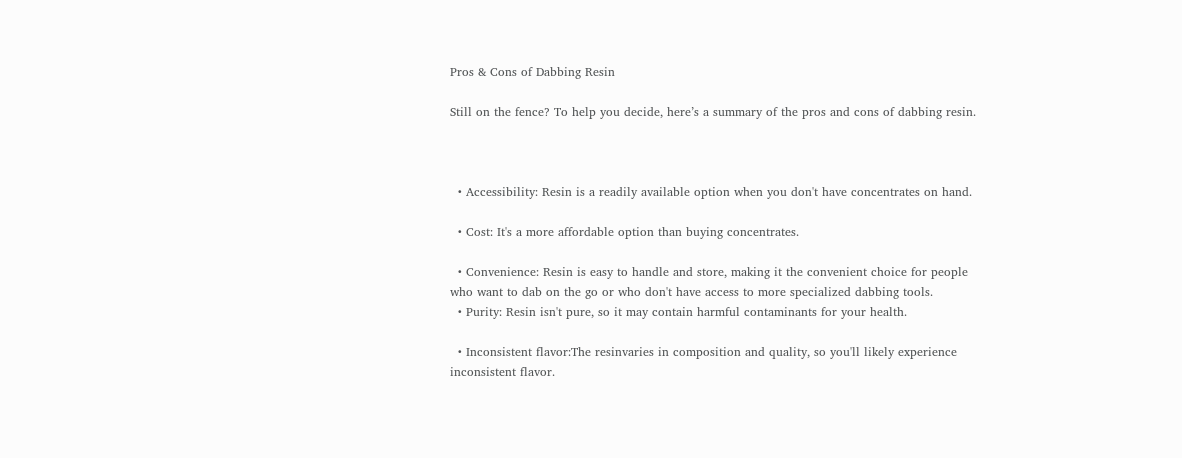Pros & Cons of Dabbing Resin

Still on the fence? To help you decide, here’s a summary of the pros and cons of dabbing resin.



  • Accessibility: Resin is a readily available option when you don't have concentrates on hand.

  • Cost: It's a more affordable option than buying concentrates.

  • Convenience: Resin is easy to handle and store, making it the convenient choice for people who want to dab on the go or who don't have access to more specialized dabbing tools.
  • Purity: Resin isn't pure, so it may contain harmful contaminants for your health.

  • Inconsistent flavor:The resinvaries in composition and quality, so you'll likely experience inconsistent flavor.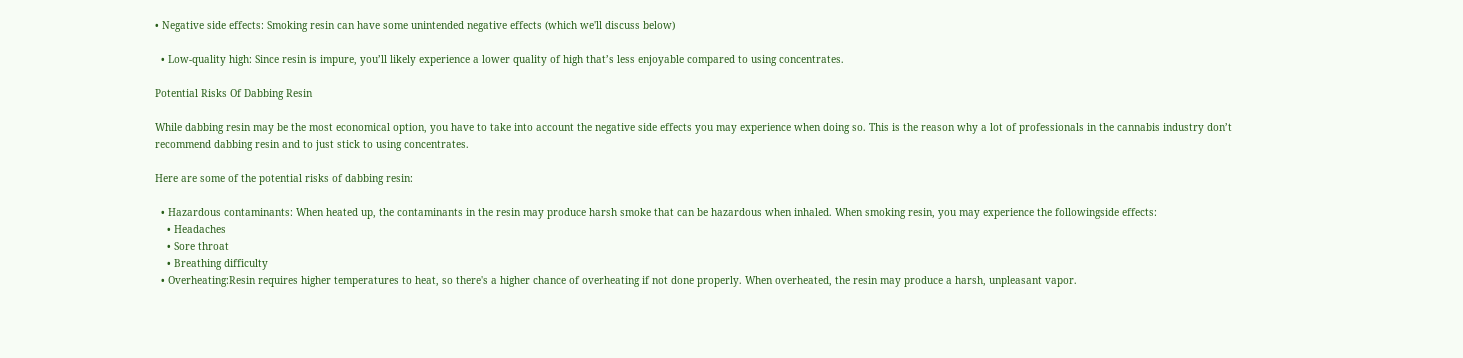• Negative side effects: Smoking resin can have some unintended negative effects (which we'll discuss below)

  • Low-quality high: Since resin is impure, you’ll likely experience a lower quality of high that’s less enjoyable compared to using concentrates.

Potential Risks Of Dabbing Resin

While dabbing resin may be the most economical option, you have to take into account the negative side effects you may experience when doing so. This is the reason why a lot of professionals in the cannabis industry don’t recommend dabbing resin and to just stick to using concentrates.

Here are some of the potential risks of dabbing resin:

  • Hazardous contaminants: When heated up, the contaminants in the resin may produce harsh smoke that can be hazardous when inhaled. When smoking resin, you may experience the followingside effects:
    • Headaches
    • Sore throat
    • Breathing difficulty
  • Overheating:Resin requires higher temperatures to heat, so there's a higher chance of overheating if not done properly. When overheated, the resin may produce a harsh, unpleasant vapor.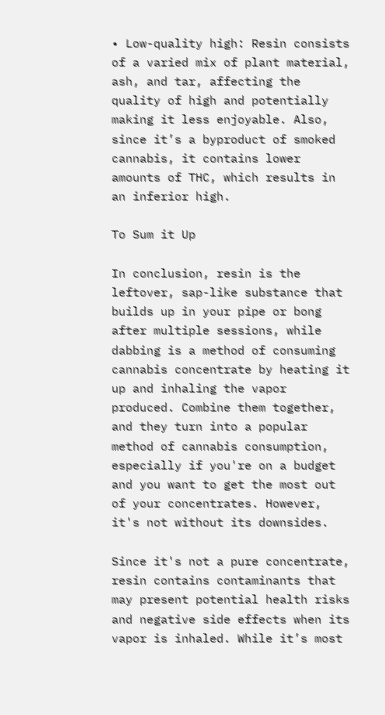• Low-quality high: Resin consists of a varied mix of plant material, ash, and tar, affecting the quality of high and potentially making it less enjoyable. Also, since it’s a byproduct of smoked cannabis, it contains lower amounts of THC, which results in an inferior high.

To Sum it Up

In conclusion, resin is the leftover, sap-like substance that builds up in your pipe or bong after multiple sessions, while dabbing is a method of consuming cannabis concentrate by heating it up and inhaling the vapor produced. Combine them together, and they turn into a popular method of cannabis consumption, especially if you're on a budget and you want to get the most out of your concentrates. However, it's not without its downsides.

Since it's not a pure concentrate, resin contains contaminants that may present potential health risks and negative side effects when its vapor is inhaled. While it’s most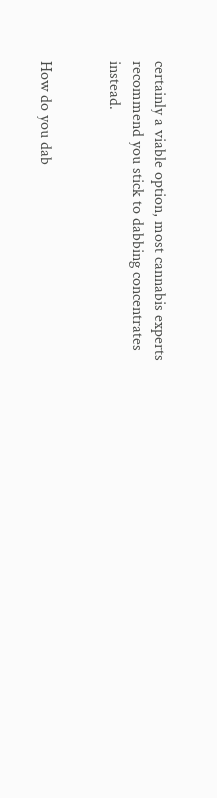certainly a viable option, most cannabis experts recommend you stick to dabbing concentrates instead.


How do you dab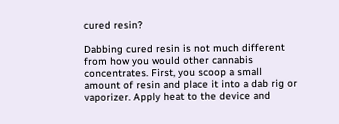cured resin?

Dabbing cured resin is not much different from how you would other cannabis concentrates. First, you scoop a small amount of resin and place it into a dab rig or vaporizer. Apply heat to the device and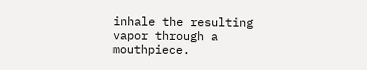inhale the resulting vapor through a mouthpiece.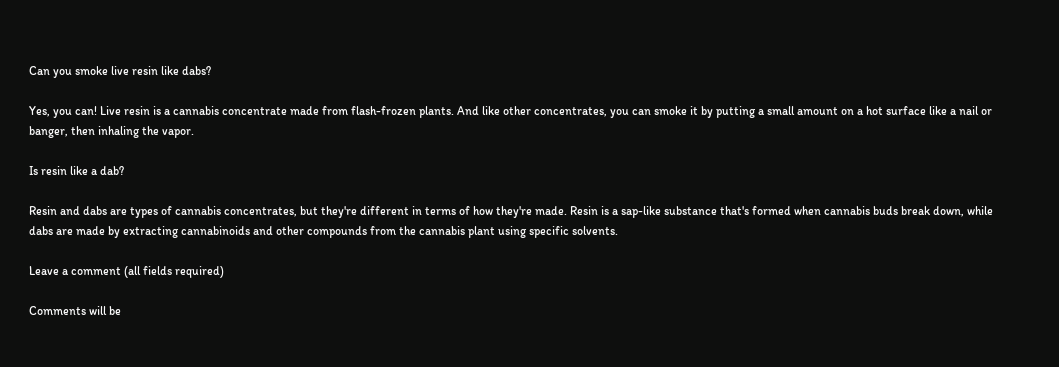Can you smoke live resin like dabs?

Yes, you can! Live resin is a cannabis concentrate made from flash-frozen plants. And like other concentrates, you can smoke it by putting a small amount on a hot surface like a nail or banger, then inhaling the vapor.

Is resin like a dab?

Resin and dabs are types of cannabis concentrates, but they're different in terms of how they're made. Resin is a sap-like substance that's formed when cannabis buds break down, while dabs are made by extracting cannabinoids and other compounds from the cannabis plant using specific solvents.

Leave a comment (all fields required)

Comments will be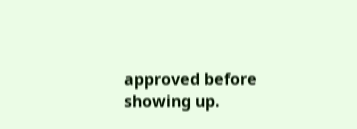approved before showing up.